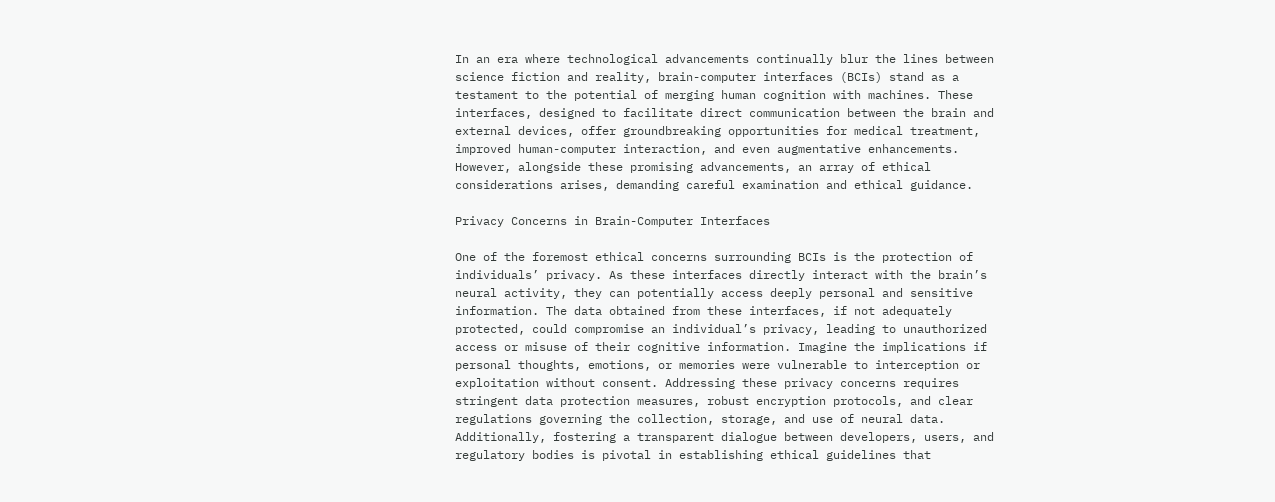In an era where technological advancements continually blur the lines between science fiction and reality, brain-computer interfaces (BCIs) stand as a testament to the potential of merging human cognition with machines. These interfaces, designed to facilitate direct communication between the brain and external devices, offer groundbreaking opportunities for medical treatment, improved human-computer interaction, and even augmentative enhancements. However, alongside these promising advancements, an array of ethical considerations arises, demanding careful examination and ethical guidance.

Privacy Concerns in Brain-Computer Interfaces

One of the foremost ethical concerns surrounding BCIs is the protection of individuals’ privacy. As these interfaces directly interact with the brain’s neural activity, they can potentially access deeply personal and sensitive information. The data obtained from these interfaces, if not adequately protected, could compromise an individual’s privacy, leading to unauthorized access or misuse of their cognitive information. Imagine the implications if personal thoughts, emotions, or memories were vulnerable to interception or exploitation without consent. Addressing these privacy concerns requires stringent data protection measures, robust encryption protocols, and clear regulations governing the collection, storage, and use of neural data. Additionally, fostering a transparent dialogue between developers, users, and regulatory bodies is pivotal in establishing ethical guidelines that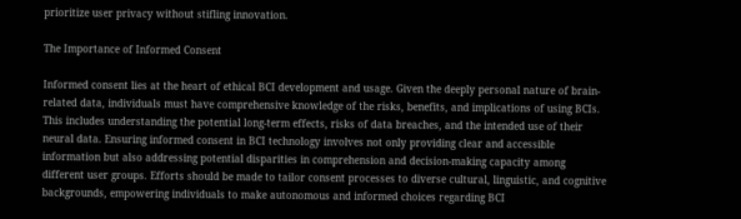prioritize user privacy without stifling innovation.

The Importance of Informed Consent

Informed consent lies at the heart of ethical BCI development and usage. Given the deeply personal nature of brain-related data, individuals must have comprehensive knowledge of the risks, benefits, and implications of using BCIs. This includes understanding the potential long-term effects, risks of data breaches, and the intended use of their neural data. Ensuring informed consent in BCI technology involves not only providing clear and accessible information but also addressing potential disparities in comprehension and decision-making capacity among different user groups. Efforts should be made to tailor consent processes to diverse cultural, linguistic, and cognitive backgrounds, empowering individuals to make autonomous and informed choices regarding BCI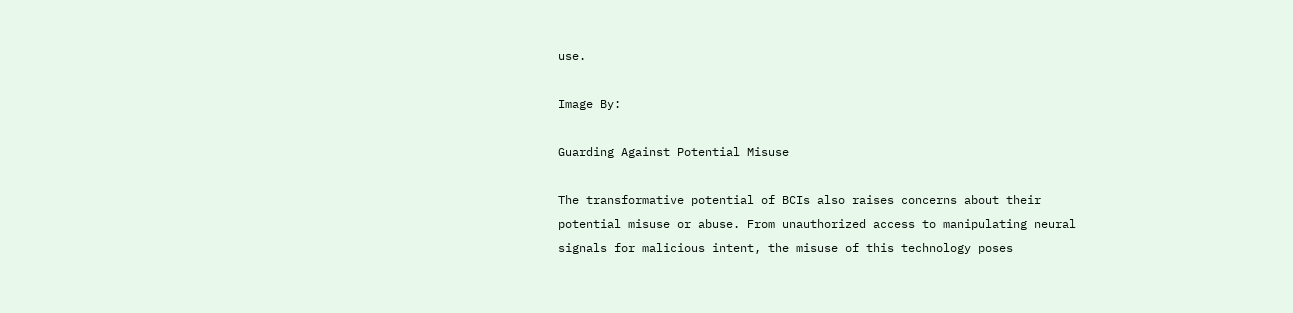use.

Image By:

Guarding Against Potential Misuse

The transformative potential of BCIs also raises concerns about their potential misuse or abuse. From unauthorized access to manipulating neural signals for malicious intent, the misuse of this technology poses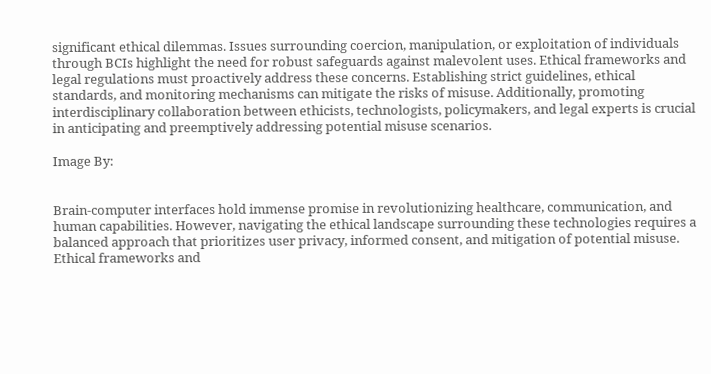significant ethical dilemmas. Issues surrounding coercion, manipulation, or exploitation of individuals through BCIs highlight the need for robust safeguards against malevolent uses. Ethical frameworks and legal regulations must proactively address these concerns. Establishing strict guidelines, ethical standards, and monitoring mechanisms can mitigate the risks of misuse. Additionally, promoting interdisciplinary collaboration between ethicists, technologists, policymakers, and legal experts is crucial in anticipating and preemptively addressing potential misuse scenarios.

Image By:


Brain-computer interfaces hold immense promise in revolutionizing healthcare, communication, and human capabilities. However, navigating the ethical landscape surrounding these technologies requires a balanced approach that prioritizes user privacy, informed consent, and mitigation of potential misuse. Ethical frameworks and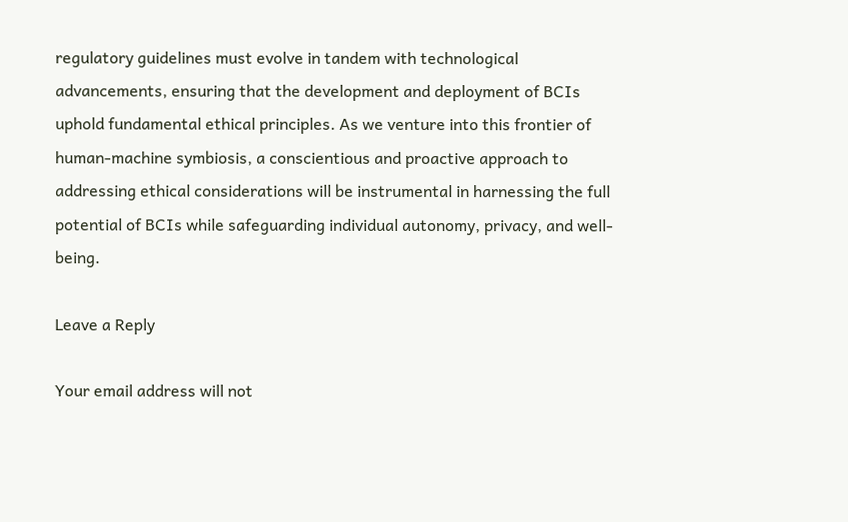regulatory guidelines must evolve in tandem with technological advancements, ensuring that the development and deployment of BCIs uphold fundamental ethical principles. As we venture into this frontier of human-machine symbiosis, a conscientious and proactive approach to addressing ethical considerations will be instrumental in harnessing the full potential of BCIs while safeguarding individual autonomy, privacy, and well-being.

Leave a Reply

Your email address will not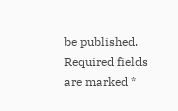be published. Required fields are marked *